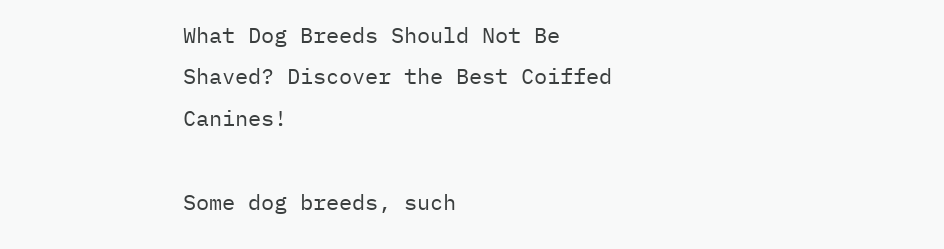What Dog Breeds Should Not Be Shaved? Discover the Best Coiffed Canines!

Some dog breeds, such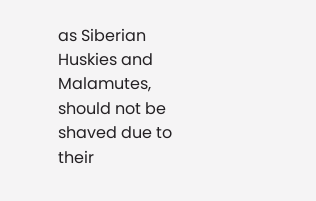as Siberian Huskies and Malamutes, should not be shaved due to their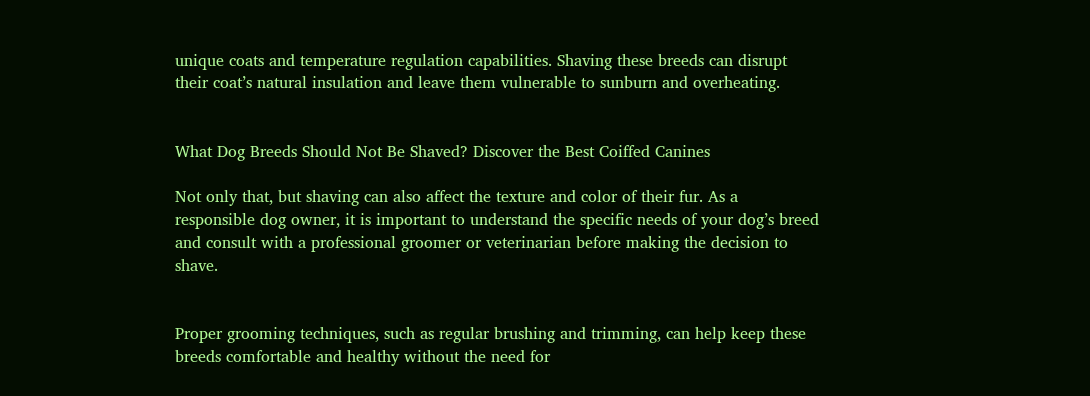unique coats and temperature regulation capabilities. Shaving these breeds can disrupt their coat’s natural insulation and leave them vulnerable to sunburn and overheating.


What Dog Breeds Should Not Be Shaved? Discover the Best Coiffed Canines

Not only that, but shaving can also affect the texture and color of their fur. As a responsible dog owner, it is important to understand the specific needs of your dog’s breed and consult with a professional groomer or veterinarian before making the decision to shave.


Proper grooming techniques, such as regular brushing and trimming, can help keep these breeds comfortable and healthy without the need for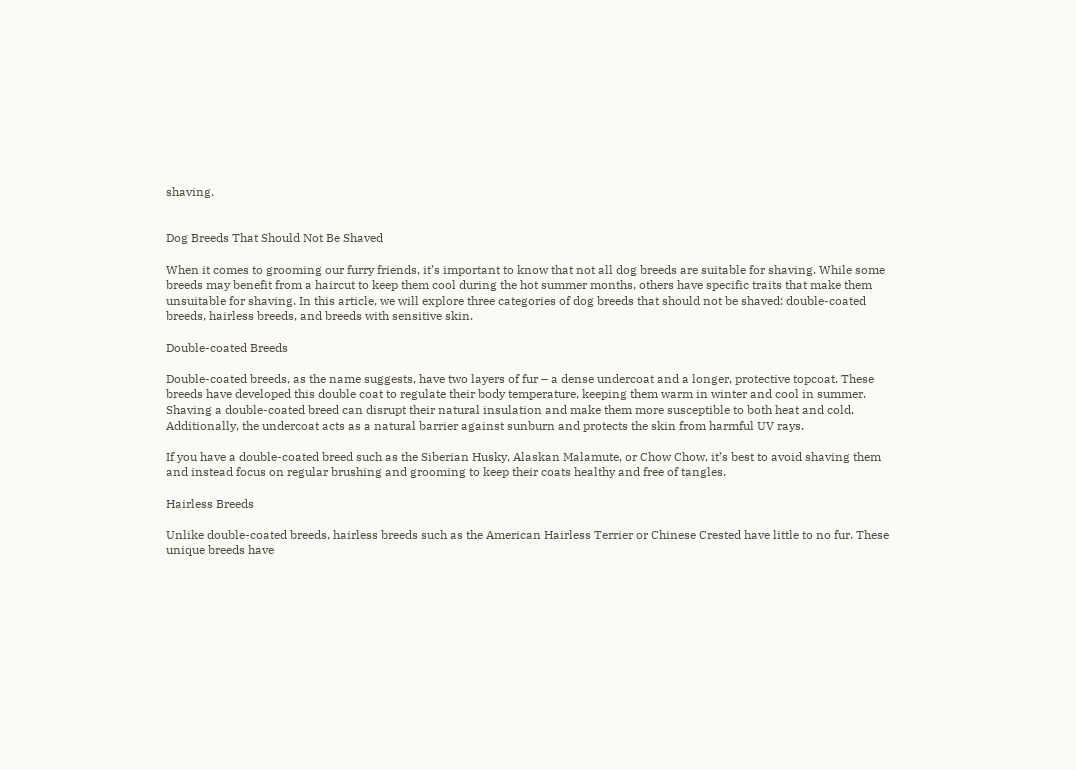shaving.


Dog Breeds That Should Not Be Shaved

When it comes to grooming our furry friends, it’s important to know that not all dog breeds are suitable for shaving. While some breeds may benefit from a haircut to keep them cool during the hot summer months, others have specific traits that make them unsuitable for shaving. In this article, we will explore three categories of dog breeds that should not be shaved: double-coated breeds, hairless breeds, and breeds with sensitive skin.

Double-coated Breeds

Double-coated breeds, as the name suggests, have two layers of fur – a dense undercoat and a longer, protective topcoat. These breeds have developed this double coat to regulate their body temperature, keeping them warm in winter and cool in summer. Shaving a double-coated breed can disrupt their natural insulation and make them more susceptible to both heat and cold. Additionally, the undercoat acts as a natural barrier against sunburn and protects the skin from harmful UV rays.

If you have a double-coated breed such as the Siberian Husky, Alaskan Malamute, or Chow Chow, it’s best to avoid shaving them and instead focus on regular brushing and grooming to keep their coats healthy and free of tangles.

Hairless Breeds

Unlike double-coated breeds, hairless breeds such as the American Hairless Terrier or Chinese Crested have little to no fur. These unique breeds have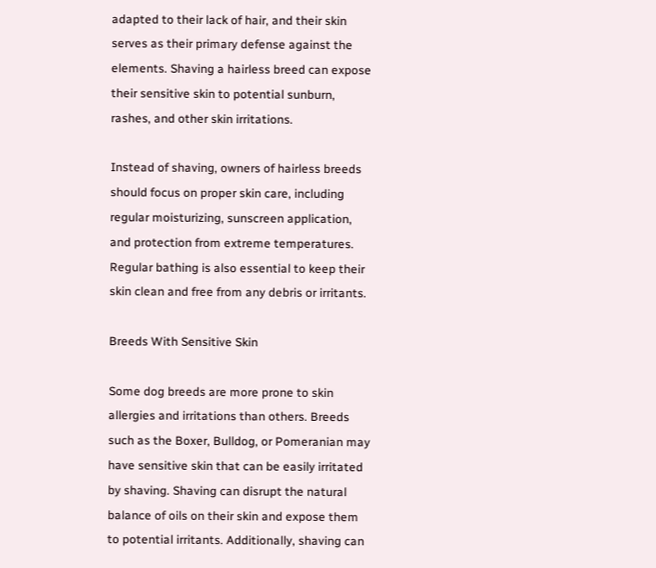adapted to their lack of hair, and their skin serves as their primary defense against the elements. Shaving a hairless breed can expose their sensitive skin to potential sunburn, rashes, and other skin irritations.

Instead of shaving, owners of hairless breeds should focus on proper skin care, including regular moisturizing, sunscreen application, and protection from extreme temperatures. Regular bathing is also essential to keep their skin clean and free from any debris or irritants.

Breeds With Sensitive Skin

Some dog breeds are more prone to skin allergies and irritations than others. Breeds such as the Boxer, Bulldog, or Pomeranian may have sensitive skin that can be easily irritated by shaving. Shaving can disrupt the natural balance of oils on their skin and expose them to potential irritants. Additionally, shaving can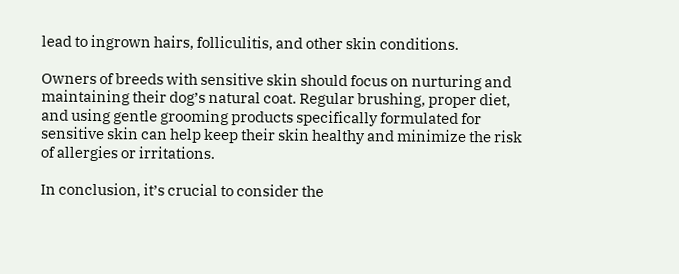lead to ingrown hairs, folliculitis, and other skin conditions.

Owners of breeds with sensitive skin should focus on nurturing and maintaining their dog’s natural coat. Regular brushing, proper diet, and using gentle grooming products specifically formulated for sensitive skin can help keep their skin healthy and minimize the risk of allergies or irritations.

In conclusion, it’s crucial to consider the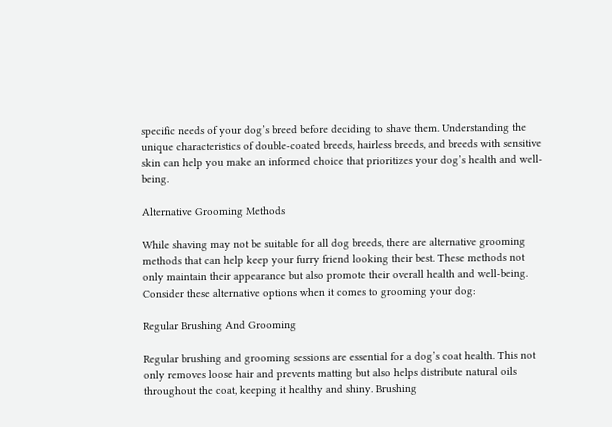specific needs of your dog’s breed before deciding to shave them. Understanding the unique characteristics of double-coated breeds, hairless breeds, and breeds with sensitive skin can help you make an informed choice that prioritizes your dog’s health and well-being.

Alternative Grooming Methods

While shaving may not be suitable for all dog breeds, there are alternative grooming methods that can help keep your furry friend looking their best. These methods not only maintain their appearance but also promote their overall health and well-being. Consider these alternative options when it comes to grooming your dog:

Regular Brushing And Grooming

Regular brushing and grooming sessions are essential for a dog’s coat health. This not only removes loose hair and prevents matting but also helps distribute natural oils throughout the coat, keeping it healthy and shiny. Brushing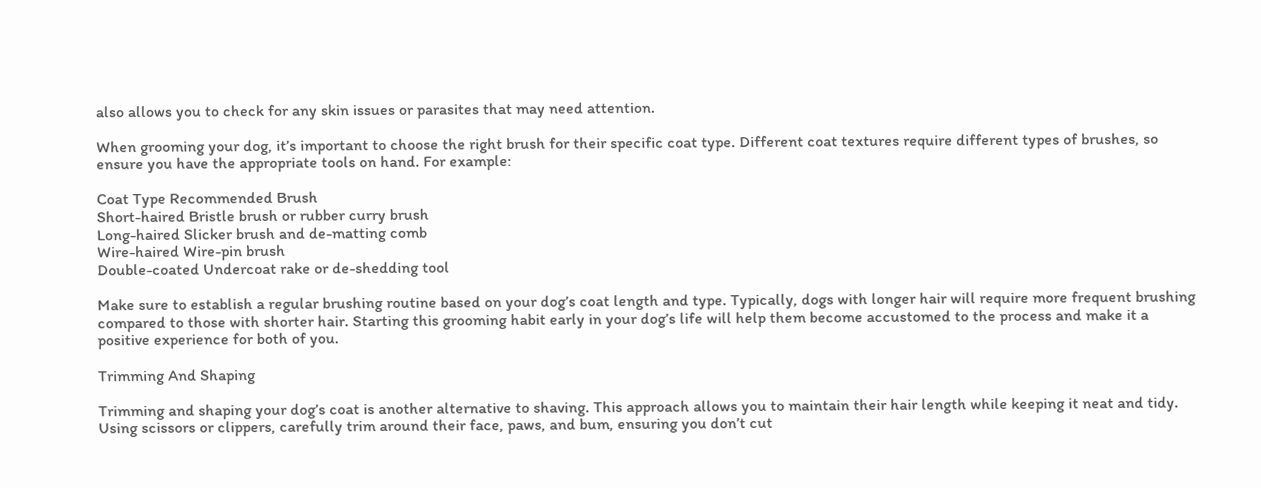also allows you to check for any skin issues or parasites that may need attention.

When grooming your dog, it’s important to choose the right brush for their specific coat type. Different coat textures require different types of brushes, so ensure you have the appropriate tools on hand. For example:

Coat Type Recommended Brush
Short-haired Bristle brush or rubber curry brush
Long-haired Slicker brush and de-matting comb
Wire-haired Wire-pin brush
Double-coated Undercoat rake or de-shedding tool

Make sure to establish a regular brushing routine based on your dog’s coat length and type. Typically, dogs with longer hair will require more frequent brushing compared to those with shorter hair. Starting this grooming habit early in your dog’s life will help them become accustomed to the process and make it a positive experience for both of you.

Trimming And Shaping

Trimming and shaping your dog’s coat is another alternative to shaving. This approach allows you to maintain their hair length while keeping it neat and tidy. Using scissors or clippers, carefully trim around their face, paws, and bum, ensuring you don’t cut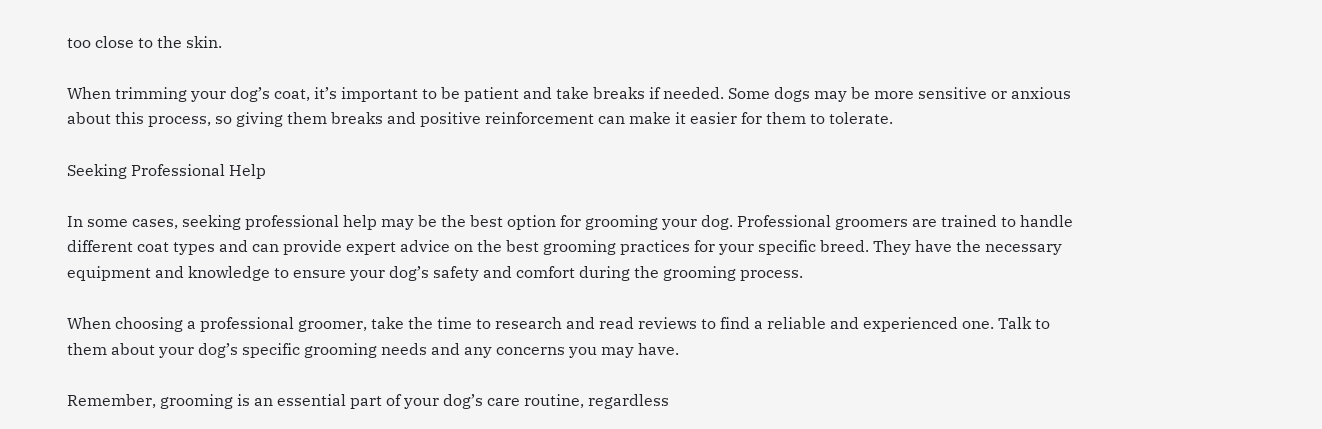too close to the skin.

When trimming your dog’s coat, it’s important to be patient and take breaks if needed. Some dogs may be more sensitive or anxious about this process, so giving them breaks and positive reinforcement can make it easier for them to tolerate.

Seeking Professional Help

In some cases, seeking professional help may be the best option for grooming your dog. Professional groomers are trained to handle different coat types and can provide expert advice on the best grooming practices for your specific breed. They have the necessary equipment and knowledge to ensure your dog’s safety and comfort during the grooming process.

When choosing a professional groomer, take the time to research and read reviews to find a reliable and experienced one. Talk to them about your dog’s specific grooming needs and any concerns you may have.

Remember, grooming is an essential part of your dog’s care routine, regardless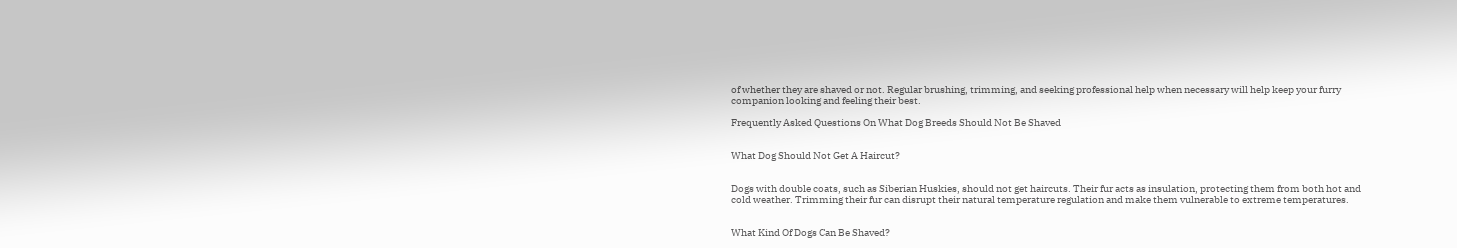of whether they are shaved or not. Regular brushing, trimming, and seeking professional help when necessary will help keep your furry companion looking and feeling their best.

Frequently Asked Questions On What Dog Breeds Should Not Be Shaved


What Dog Should Not Get A Haircut?


Dogs with double coats, such as Siberian Huskies, should not get haircuts. Their fur acts as insulation, protecting them from both hot and cold weather. Trimming their fur can disrupt their natural temperature regulation and make them vulnerable to extreme temperatures.


What Kind Of Dogs Can Be Shaved?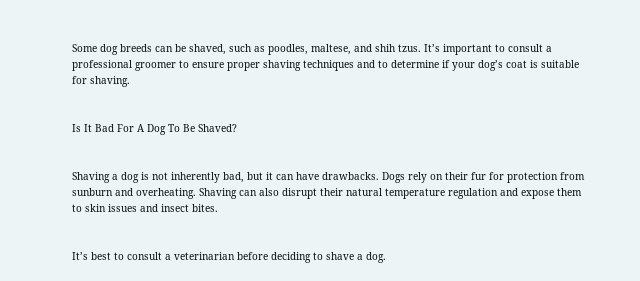Some dog breeds can be shaved, such as poodles, maltese, and shih tzus. It’s important to consult a professional groomer to ensure proper shaving techniques and to determine if your dog’s coat is suitable for shaving.


Is It Bad For A Dog To Be Shaved?


Shaving a dog is not inherently bad, but it can have drawbacks. Dogs rely on their fur for protection from sunburn and overheating. Shaving can also disrupt their natural temperature regulation and expose them to skin issues and insect bites.


It’s best to consult a veterinarian before deciding to shave a dog.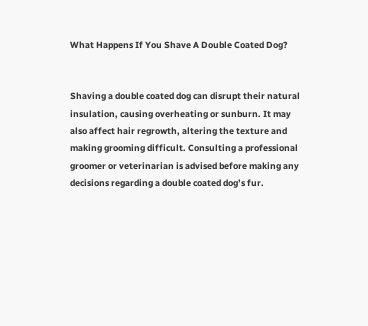What Happens If You Shave A Double Coated Dog?


Shaving a double coated dog can disrupt their natural insulation, causing overheating or sunburn. It may also affect hair regrowth, altering the texture and making grooming difficult. Consulting a professional groomer or veterinarian is advised before making any decisions regarding a double coated dog’s fur.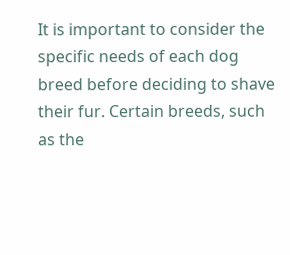It is important to consider the specific needs of each dog breed before deciding to shave their fur. Certain breeds, such as the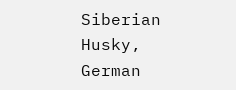Siberian Husky, German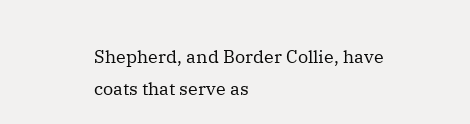Shepherd, and Border Collie, have coats that serve as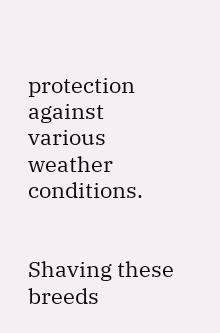protection against various weather conditions.


Shaving these breeds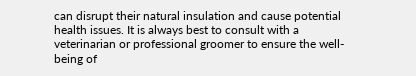can disrupt their natural insulation and cause potential health issues. It is always best to consult with a veterinarian or professional groomer to ensure the well-being of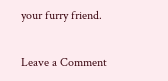your furry friend.

Leave a Comment